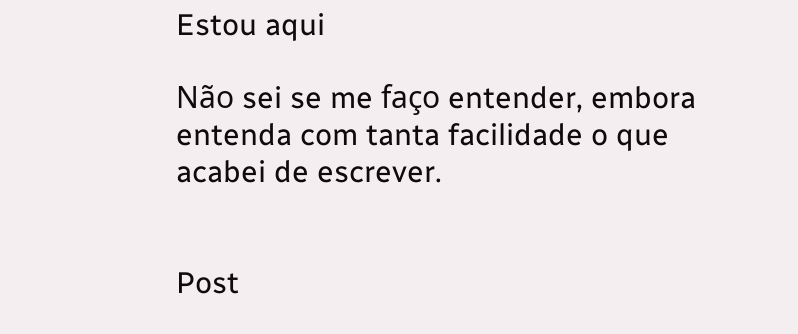Estou aqui

Não sei se me faço entender, embora entenda com tanta facilidade o que acabei de escrever.


Post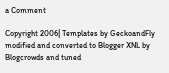a Comment

Copyright 2006| Templates by GeckoandFly modified and converted to Blogger XNL by Blogcrowds and tuned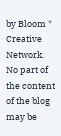by Bloom * Creative Network.
No part of the content of the blog may be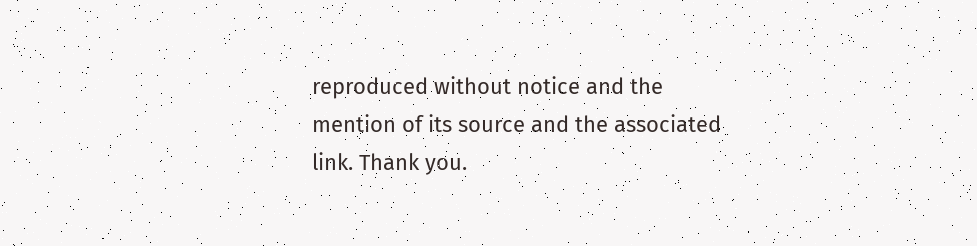reproduced without notice and the mention of its source and the associated link. Thank you.